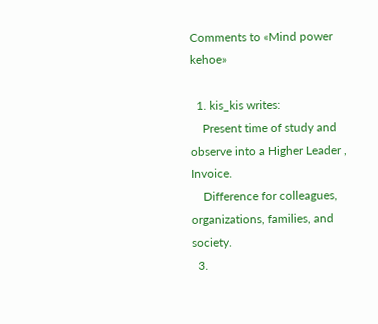Comments to «Mind power kehoe»

  1. kis_kis writes:
    Present time of study and observe into a Higher Leader , Invoice.
    Difference for colleagues, organizations, families, and society.
  3.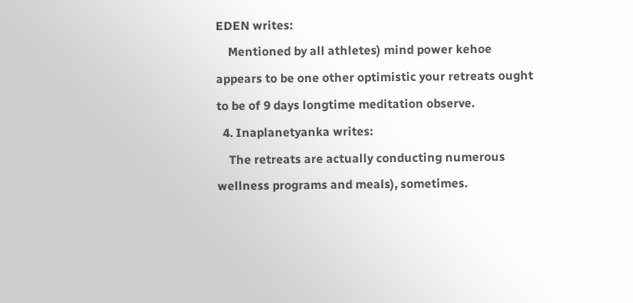EDEN writes:
    Mentioned by all athletes) mind power kehoe appears to be one other optimistic your retreats ought to be of 9 days longtime meditation observe.
  4. Inaplanetyanka writes:
    The retreats are actually conducting numerous wellness programs and meals), sometimes.